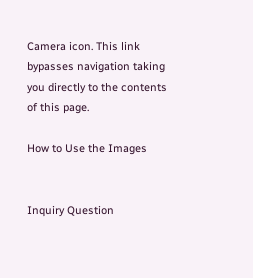Camera icon. This link bypasses navigation taking you directly to the contents of this page.

How to Use the Images


Inquiry Question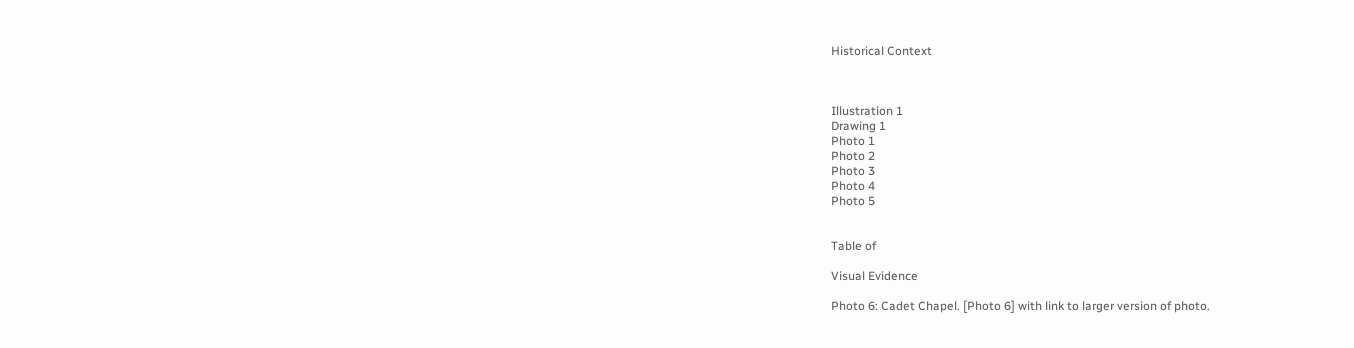Historical Context



Illustration 1
Drawing 1
Photo 1
Photo 2
Photo 3
Photo 4
Photo 5


Table of

Visual Evidence

Photo 6: Cadet Chapel. [Photo 6] with link to larger version of photo.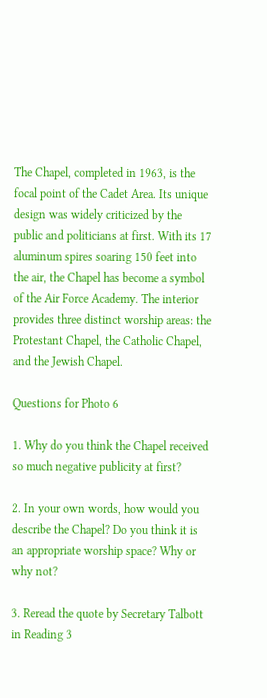The Chapel, completed in 1963, is the focal point of the Cadet Area. Its unique design was widely criticized by the public and politicians at first. With its 17 aluminum spires soaring 150 feet into the air, the Chapel has become a symbol of the Air Force Academy. The interior provides three distinct worship areas: the Protestant Chapel, the Catholic Chapel, and the Jewish Chapel.

Questions for Photo 6

1. Why do you think the Chapel received so much negative publicity at first?

2. In your own words, how would you describe the Chapel? Do you think it is an appropriate worship space? Why or why not?

3. Reread the quote by Secretary Talbott in Reading 3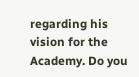regarding his vision for the Academy. Do you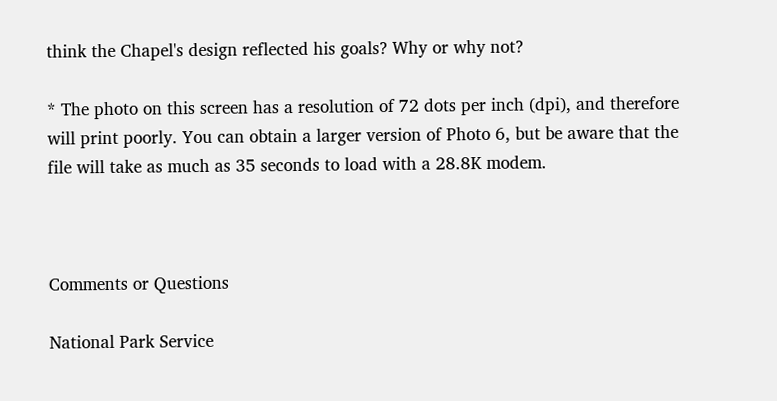think the Chapel's design reflected his goals? Why or why not?

* The photo on this screen has a resolution of 72 dots per inch (dpi), and therefore will print poorly. You can obtain a larger version of Photo 6, but be aware that the file will take as much as 35 seconds to load with a 28.8K modem.



Comments or Questions

National Park Service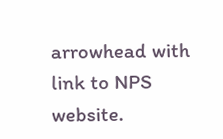arrowhead with link to NPS website.